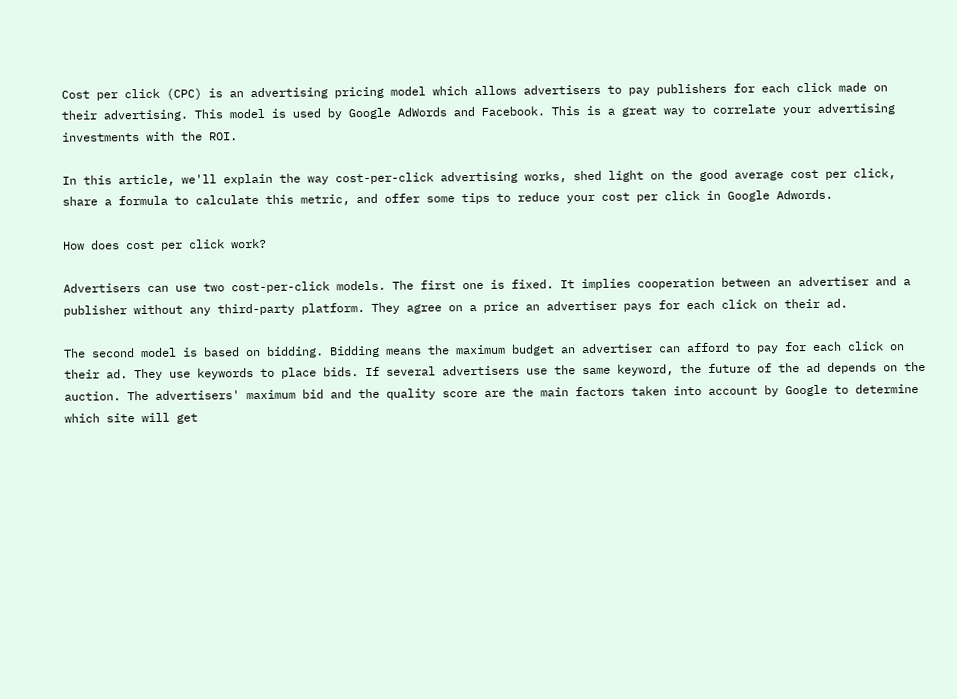Cost per click (CPC) is an advertising pricing model which allows advertisers to pay publishers for each click made on their advertising. This model is used by Google AdWords and Facebook. This is a great way to correlate your advertising investments with the ROI.

In this article, we'll explain the way cost-per-click advertising works, shed light on the good average cost per click, share a formula to calculate this metric, and offer some tips to reduce your cost per click in Google Adwords.

How does cost per click work?

Advertisers can use two cost-per-click models. The first one is fixed. It implies cooperation between an advertiser and a publisher without any third-party platform. They agree on a price an advertiser pays for each click on their ad.

The second model is based on bidding. Bidding means the maximum budget an advertiser can afford to pay for each click on their ad. They use keywords to place bids. If several advertisers use the same keyword, the future of the ad depends on the auction. The advertisers' maximum bid and the quality score are the main factors taken into account by Google to determine which site will get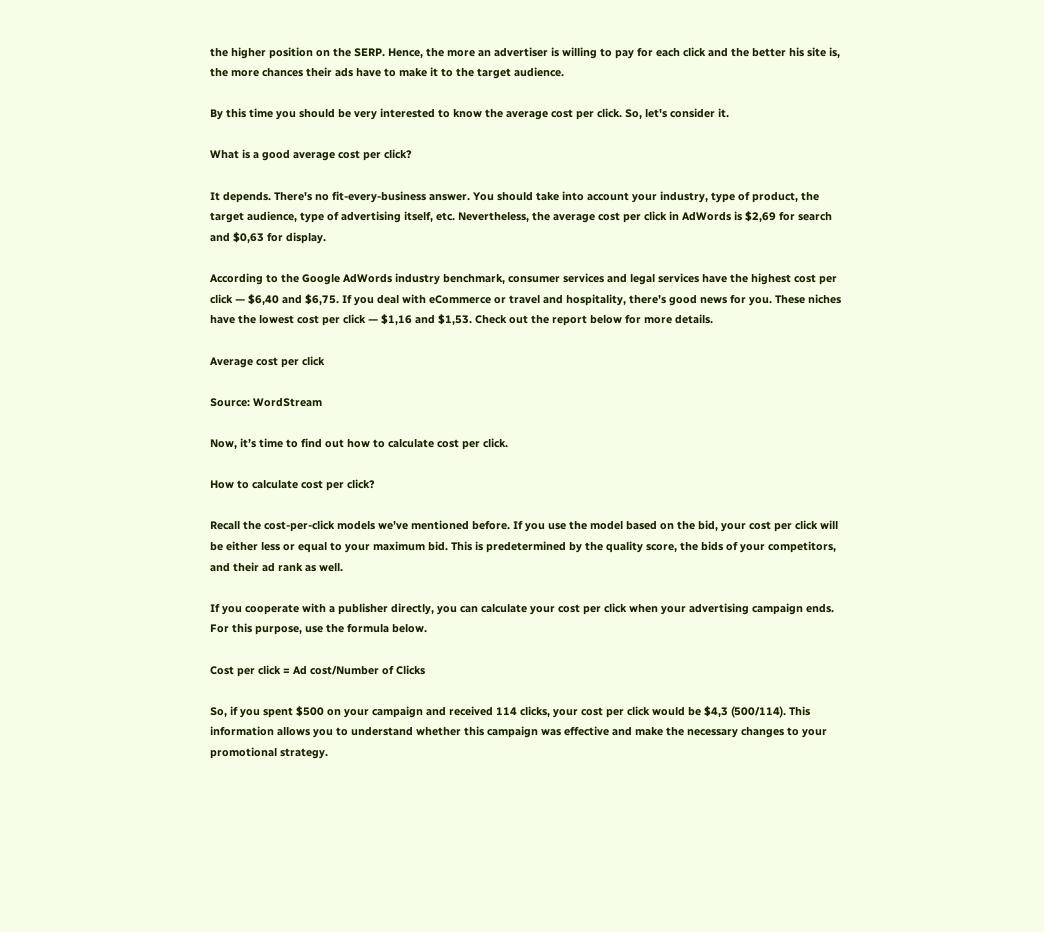the higher position on the SERP. Hence, the more an advertiser is willing to pay for each click and the better his site is, the more chances their ads have to make it to the target audience.

By this time you should be very interested to know the average cost per click. So, let's consider it.

What is a good average cost per click?

It depends. There's no fit-every-business answer. You should take into account your industry, type of product, the target audience, type of advertising itself, etc. Nevertheless, the average cost per click in AdWords is $2,69 for search and $0,63 for display.

According to the Google AdWords industry benchmark, consumer services and legal services have the highest cost per click — $6,40 and $6,75. If you deal with eCommerce or travel and hospitality, there’s good news for you. These niches have the lowest cost per click — $1,16 and $1,53. Check out the report below for more details.

Average cost per click

Source: WordStream

Now, it’s time to find out how to calculate cost per click.

How to calculate cost per click?

Recall the cost-per-click models we’ve mentioned before. If you use the model based on the bid, your cost per click will be either less or equal to your maximum bid. This is predetermined by the quality score, the bids of your competitors, and their ad rank as well.

If you cooperate with a publisher directly, you can calculate your cost per click when your advertising campaign ends. For this purpose, use the formula below.

Cost per click = Ad cost/Number of Clicks

So, if you spent $500 on your campaign and received 114 clicks, your cost per click would be $4,3 (500/114). This information allows you to understand whether this campaign was effective and make the necessary changes to your promotional strategy.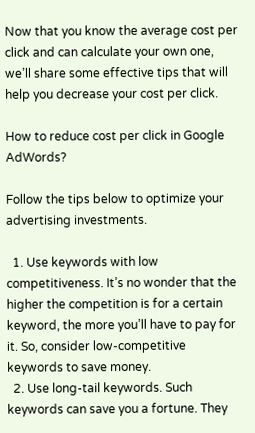Now that you know the average cost per click and can calculate your own one, we’ll share some effective tips that will help you decrease your cost per click.

How to reduce cost per click in Google AdWords?

Follow the tips below to optimize your advertising investments.

  1. Use keywords with low competitiveness. It’s no wonder that the higher the competition is for a certain keyword, the more you’ll have to pay for it. So, consider low-competitive keywords to save money.
  2. Use long-tail keywords. Such keywords can save you a fortune. They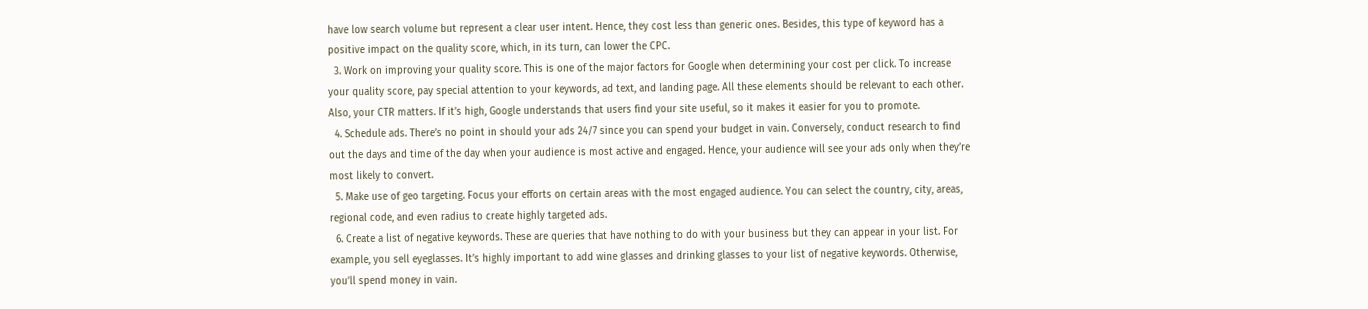have low search volume but represent a clear user intent. Hence, they cost less than generic ones. Besides, this type of keyword has a positive impact on the quality score, which, in its turn, can lower the CPC.
  3. Work on improving your quality score. This is one of the major factors for Google when determining your cost per click. To increase your quality score, pay special attention to your keywords, ad text, and landing page. All these elements should be relevant to each other. Also, your CTR matters. If it’s high, Google understands that users find your site useful, so it makes it easier for you to promote.
  4. Schedule ads. There’s no point in should your ads 24/7 since you can spend your budget in vain. Conversely, conduct research to find out the days and time of the day when your audience is most active and engaged. Hence, your audience will see your ads only when they’re most likely to convert.
  5. Make use of geo targeting. Focus your efforts on certain areas with the most engaged audience. You can select the country, city, areas, regional code, and even radius to create highly targeted ads.
  6. Create a list of negative keywords. These are queries that have nothing to do with your business but they can appear in your list. For example, you sell eyeglasses. It’s highly important to add wine glasses and drinking glasses to your list of negative keywords. Otherwise, you’ll spend money in vain.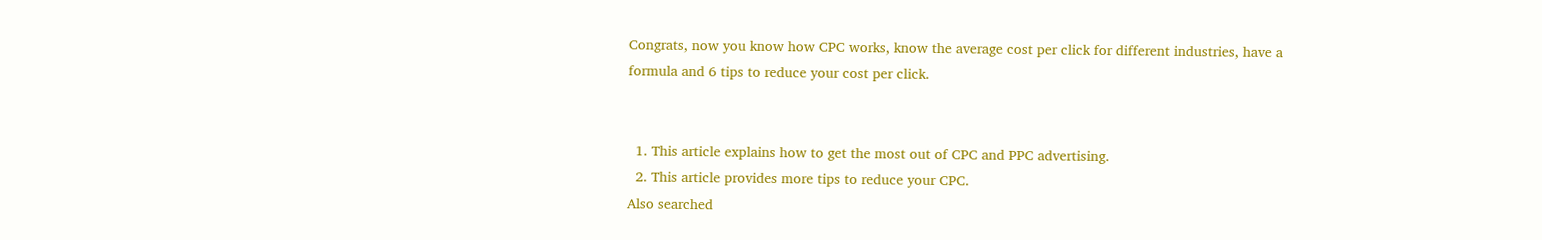Congrats, now you know how CPC works, know the average cost per click for different industries, have a formula and 6 tips to reduce your cost per click.


  1. This article explains how to get the most out of CPC and PPC advertising.
  2. This article provides more tips to reduce your CPC.
Also searched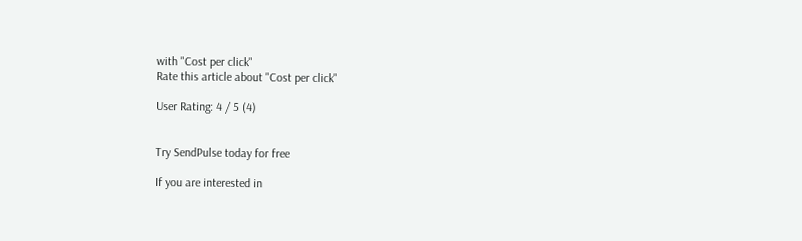with "Cost per click"
Rate this article about "Cost per click"

User Rating: 4 / 5 (4)


Try SendPulse today for free

If you are interested in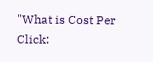"What is Cost Per Click: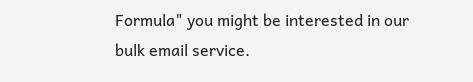Formula" you might be interested in our bulk email service.